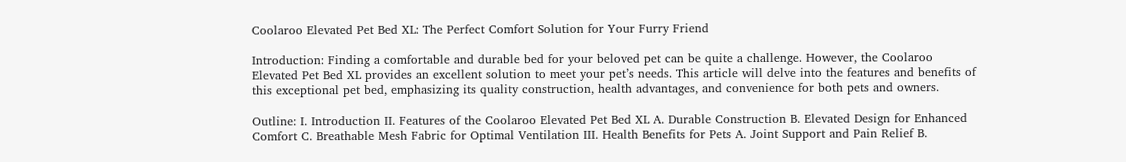Coolaroo Elevated Pet Bed XL: The Perfect Comfort Solution for Your Furry Friend

Introduction: Finding a comfortable and durable bed for your beloved pet can be quite a challenge. However, the Coolaroo Elevated Pet Bed XL provides an excellent solution to meet your pet’s needs. This article will delve into the features and benefits of this exceptional pet bed, emphasizing its quality construction, health advantages, and convenience for both pets and owners.

Outline: I. Introduction II. Features of the Coolaroo Elevated Pet Bed XL A. Durable Construction B. Elevated Design for Enhanced Comfort C. Breathable Mesh Fabric for Optimal Ventilation III. Health Benefits for Pets A. Joint Support and Pain Relief B.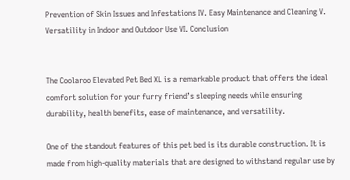Prevention of Skin Issues and Infestations IV. Easy Maintenance and Cleaning V. Versatility in Indoor and Outdoor Use VI. Conclusion


The Coolaroo Elevated Pet Bed XL is a remarkable product that offers the ideal comfort solution for your furry friend’s sleeping needs while ensuring durability, health benefits, ease of maintenance, and versatility.

One of the standout features of this pet bed is its durable construction. It is made from high-quality materials that are designed to withstand regular use by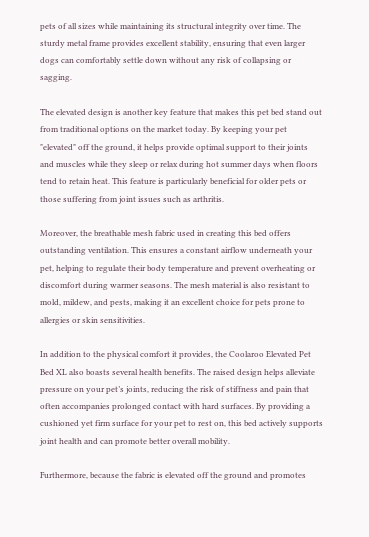pets of all sizes while maintaining its structural integrity over time. The sturdy metal frame provides excellent stability, ensuring that even larger dogs can comfortably settle down without any risk of collapsing or sagging.

The elevated design is another key feature that makes this pet bed stand out from traditional options on the market today. By keeping your pet "elevated" off the ground, it helps provide optimal support to their joints and muscles while they sleep or relax during hot summer days when floors tend to retain heat. This feature is particularly beneficial for older pets or those suffering from joint issues such as arthritis.

Moreover, the breathable mesh fabric used in creating this bed offers outstanding ventilation. This ensures a constant airflow underneath your pet, helping to regulate their body temperature and prevent overheating or discomfort during warmer seasons. The mesh material is also resistant to mold, mildew, and pests, making it an excellent choice for pets prone to allergies or skin sensitivities.

In addition to the physical comfort it provides, the Coolaroo Elevated Pet Bed XL also boasts several health benefits. The raised design helps alleviate pressure on your pet’s joints, reducing the risk of stiffness and pain that often accompanies prolonged contact with hard surfaces. By providing a cushioned yet firm surface for your pet to rest on, this bed actively supports joint health and can promote better overall mobility.

Furthermore, because the fabric is elevated off the ground and promotes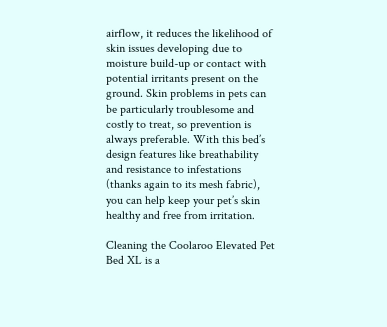airflow, it reduces the likelihood of skin issues developing due to moisture build-up or contact with potential irritants present on the ground. Skin problems in pets can be particularly troublesome and costly to treat, so prevention is always preferable. With this bed’s design features like breathability and resistance to infestations (thanks again to its mesh fabric), you can help keep your pet’s skin healthy and free from irritation.

Cleaning the Coolaroo Elevated Pet Bed XL is a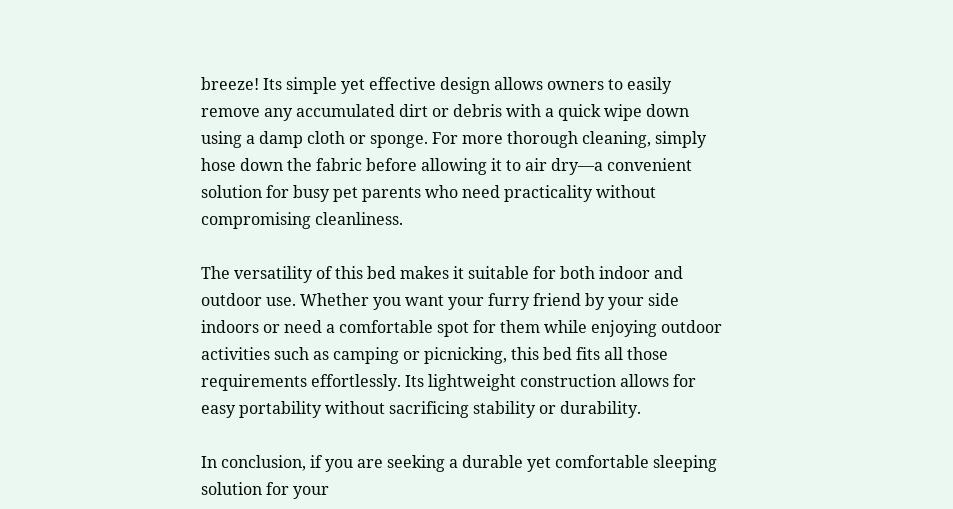breeze! Its simple yet effective design allows owners to easily remove any accumulated dirt or debris with a quick wipe down using a damp cloth or sponge. For more thorough cleaning, simply hose down the fabric before allowing it to air dry—a convenient solution for busy pet parents who need practicality without compromising cleanliness.

The versatility of this bed makes it suitable for both indoor and outdoor use. Whether you want your furry friend by your side indoors or need a comfortable spot for them while enjoying outdoor activities such as camping or picnicking, this bed fits all those requirements effortlessly. Its lightweight construction allows for easy portability without sacrificing stability or durability.

In conclusion, if you are seeking a durable yet comfortable sleeping solution for your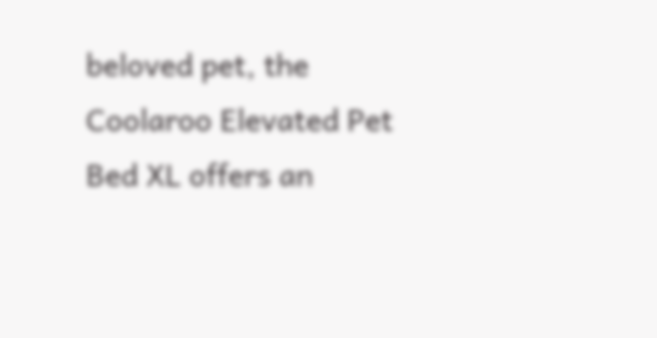beloved pet, the Coolaroo Elevated Pet Bed XL offers an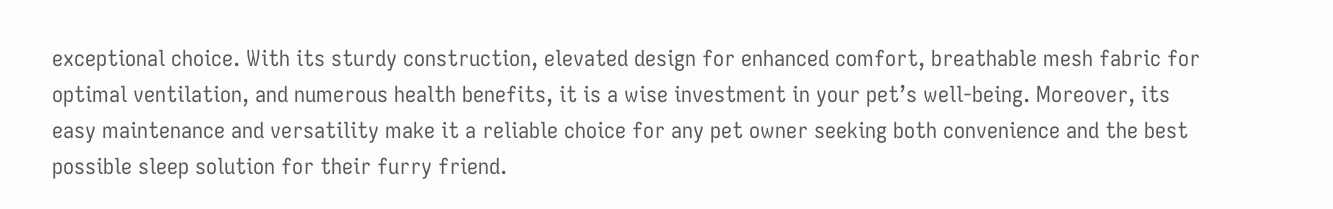exceptional choice. With its sturdy construction, elevated design for enhanced comfort, breathable mesh fabric for optimal ventilation, and numerous health benefits, it is a wise investment in your pet’s well-being. Moreover, its easy maintenance and versatility make it a reliable choice for any pet owner seeking both convenience and the best possible sleep solution for their furry friend.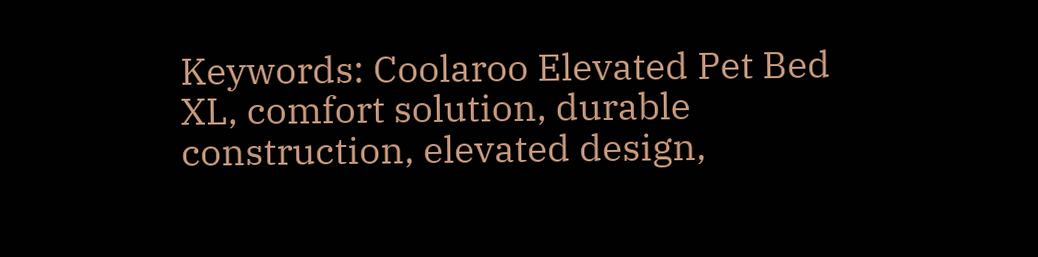Keywords: Coolaroo Elevated Pet Bed XL, comfort solution, durable construction, elevated design,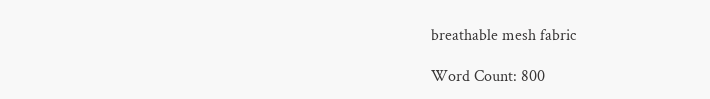breathable mesh fabric

Word Count: 800